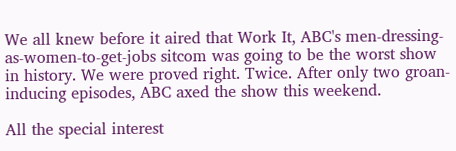We all knew before it aired that Work It, ABC's men-dressing-as-women-to-get-jobs sitcom was going to be the worst show in history. We were proved right. Twice. After only two groan-inducing episodes, ABC axed the show this weekend.

All the special interest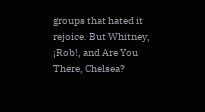groups that hated it rejoice. But Whitney, ¡Rob!, and Are You There, Chelsea?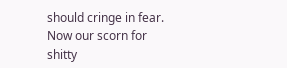should cringe in fear. Now our scorn for shitty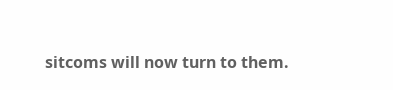sitcoms will now turn to them.